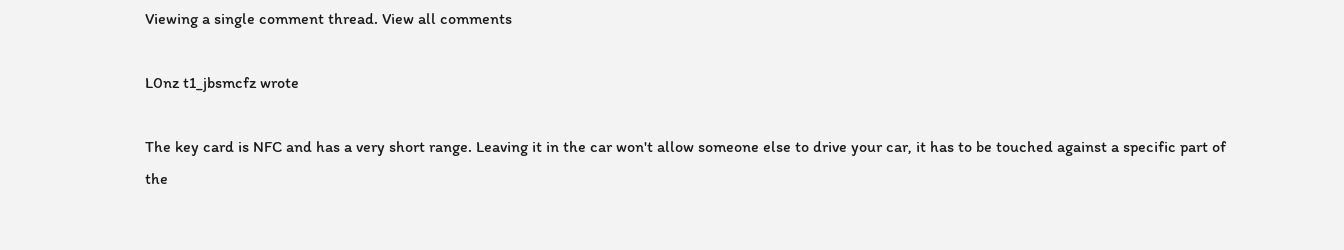Viewing a single comment thread. View all comments

L0nz t1_jbsmcfz wrote

The key card is NFC and has a very short range. Leaving it in the car won't allow someone else to drive your car, it has to be touched against a specific part of the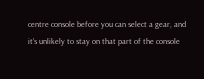centre console before you can select a gear, and it's unlikely to stay on that part of the console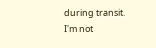during transit. I'm not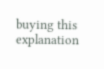buying this explanation